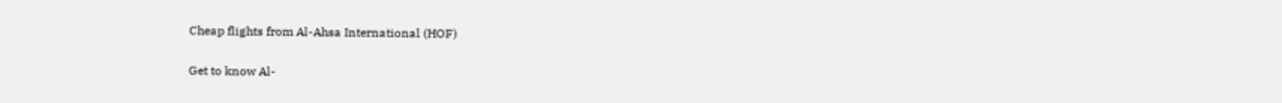Cheap flights from Al-Ahsa International (HOF)

Get to know Al-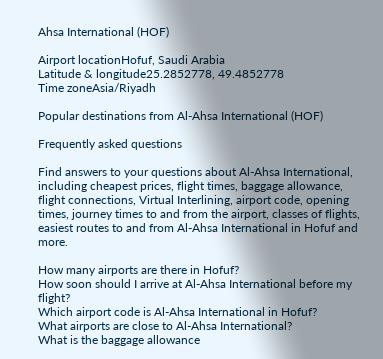Ahsa International (HOF)

Airport locationHofuf, Saudi Arabia
Latitude & longitude25.2852778, 49.4852778
Time zoneAsia/Riyadh

Popular destinations from Al-Ahsa International (HOF)

Frequently asked questions

Find answers to your questions about Al-Ahsa International, including cheapest prices, flight times, baggage allowance, flight connections, Virtual Interlining, airport code, opening times, journey times to and from the airport, classes of flights, easiest routes to and from Al-Ahsa International in Hofuf and more.

How many airports are there in Hofuf?
How soon should I arrive at Al-Ahsa International before my flight?
Which airport code is Al-Ahsa International in Hofuf?
What airports are close to Al-Ahsa International?
What is the baggage allowance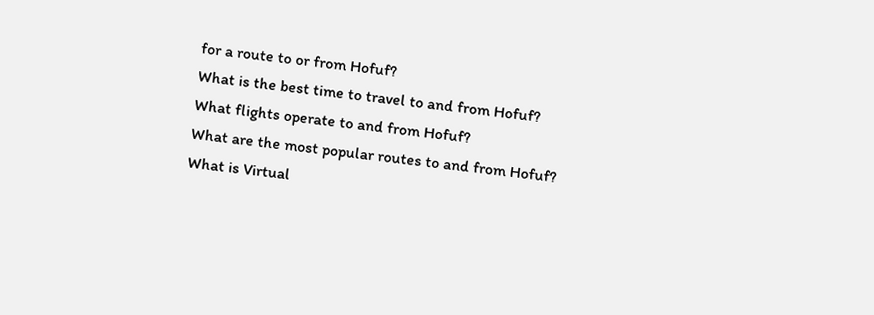for a route to or from Hofuf?
What is the best time to travel to and from Hofuf?
What flights operate to and from Hofuf?
What are the most popular routes to and from Hofuf?
What is Virtual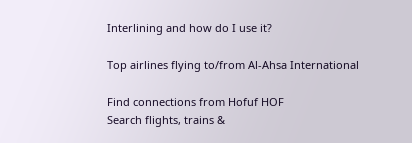Interlining and how do I use it?

Top airlines flying to/from Al-Ahsa International

Find connections from Hofuf HOF
Search flights, trains &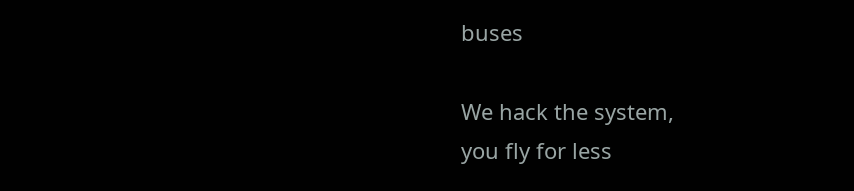buses

We hack the system,
you fly for less